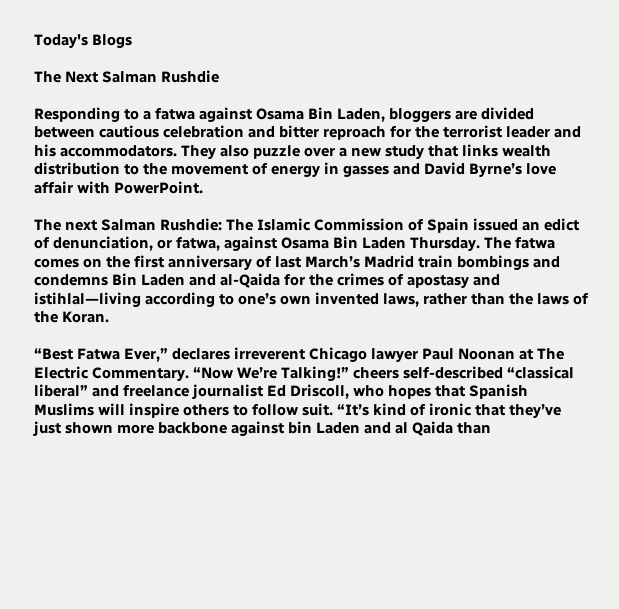Today's Blogs

The Next Salman Rushdie

Responding to a fatwa against Osama Bin Laden, bloggers are divided between cautious celebration and bitter reproach for the terrorist leader and his accommodators. They also puzzle over a new study that links wealth distribution to the movement of energy in gasses and David Byrne’s love affair with PowerPoint.

The next Salman Rushdie: The Islamic Commission of Spain issued an edict of denunciation, or fatwa, against Osama Bin Laden Thursday. The fatwa comes on the first anniversary of last March’s Madrid train bombings and condemns Bin Laden and al-Qaida for the crimes of apostasy and istihlal—living according to one’s own invented laws, rather than the laws of the Koran.

“Best Fatwa Ever,” declares irreverent Chicago lawyer Paul Noonan at The Electric Commentary. “Now We’re Talking!” cheers self-described “classical liberal” and freelance journalist Ed Driscoll, who hopes that Spanish Muslims will inspire others to follow suit. “It’s kind of ironic that they’ve just shown more backbone against bin Laden and al Qaida than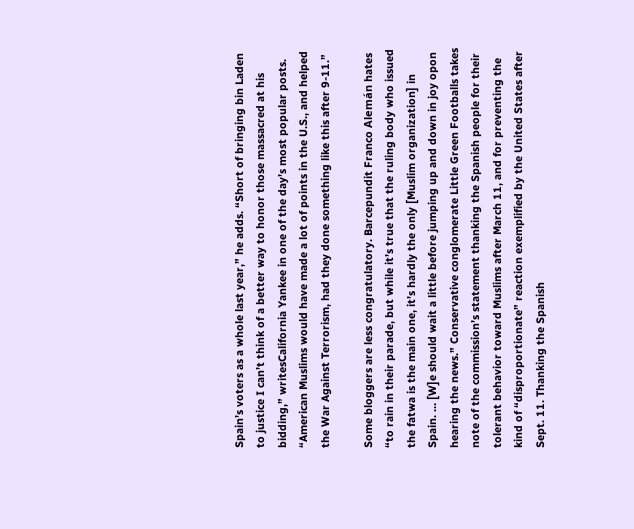Spain’s voters as a whole last year,” he adds. “Short of bringing bin Laden to justice I can’t think of a better way to honor those massacred at his bidding,” writesCalifornia Yankee in one of the day’s most popular posts. “American Muslims would have made a lot of points in the U.S., and helped the War Against Terrorism, had they done something like this after 9-11.”

Some bloggers are less congratulatory. Barcepundit Franco Alemán hates “to rain in their parade, but while it’s true that the ruling body who issued the fatwa is the main one, it’s hardly the only [Muslim organization] in Spain. … [W]e should wait a little before jumping up and down in joy opon hearing the news.” Conservative conglomerate Little Green Footballs takes note of the commission’s statement thanking the Spanish people for their tolerant behavior toward Muslims after March 11, and for preventing the kind of “disproportionate” reaction exemplified by the United States after Sept. 11. Thanking the Spanish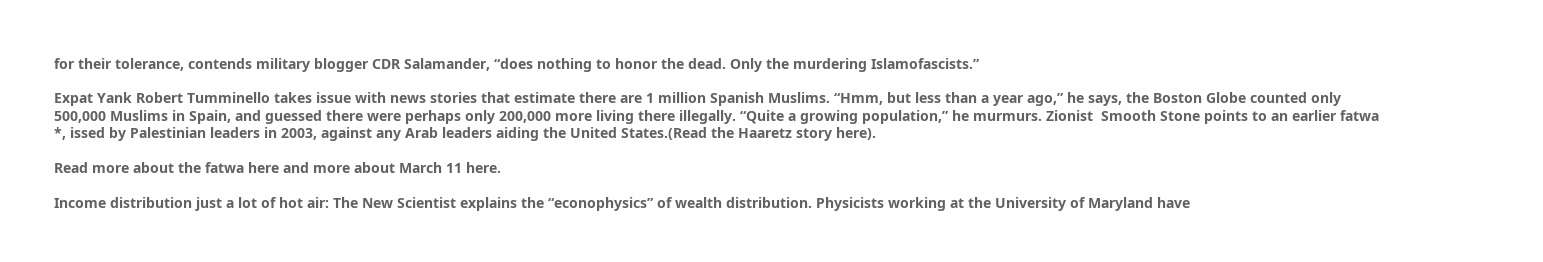for their tolerance, contends military blogger CDR Salamander, “does nothing to honor the dead. Only the murdering Islamofascists.”

Expat Yank Robert Tumminello takes issue with news stories that estimate there are 1 million Spanish Muslims. “Hmm, but less than a year ago,” he says, the Boston Globe counted only 500,000 Muslims in Spain, and guessed there were perhaps only 200,000 more living there illegally. “Quite a growing population,” he murmurs. Zionist  Smooth Stone points to an earlier fatwa *, issed by Palestinian leaders in 2003, against any Arab leaders aiding the United States.(Read the Haaretz story here).

Read more about the fatwa here and more about March 11 here.

Income distribution just a lot of hot air: The New Scientist explains the “econophysics” of wealth distribution. Physicists working at the University of Maryland have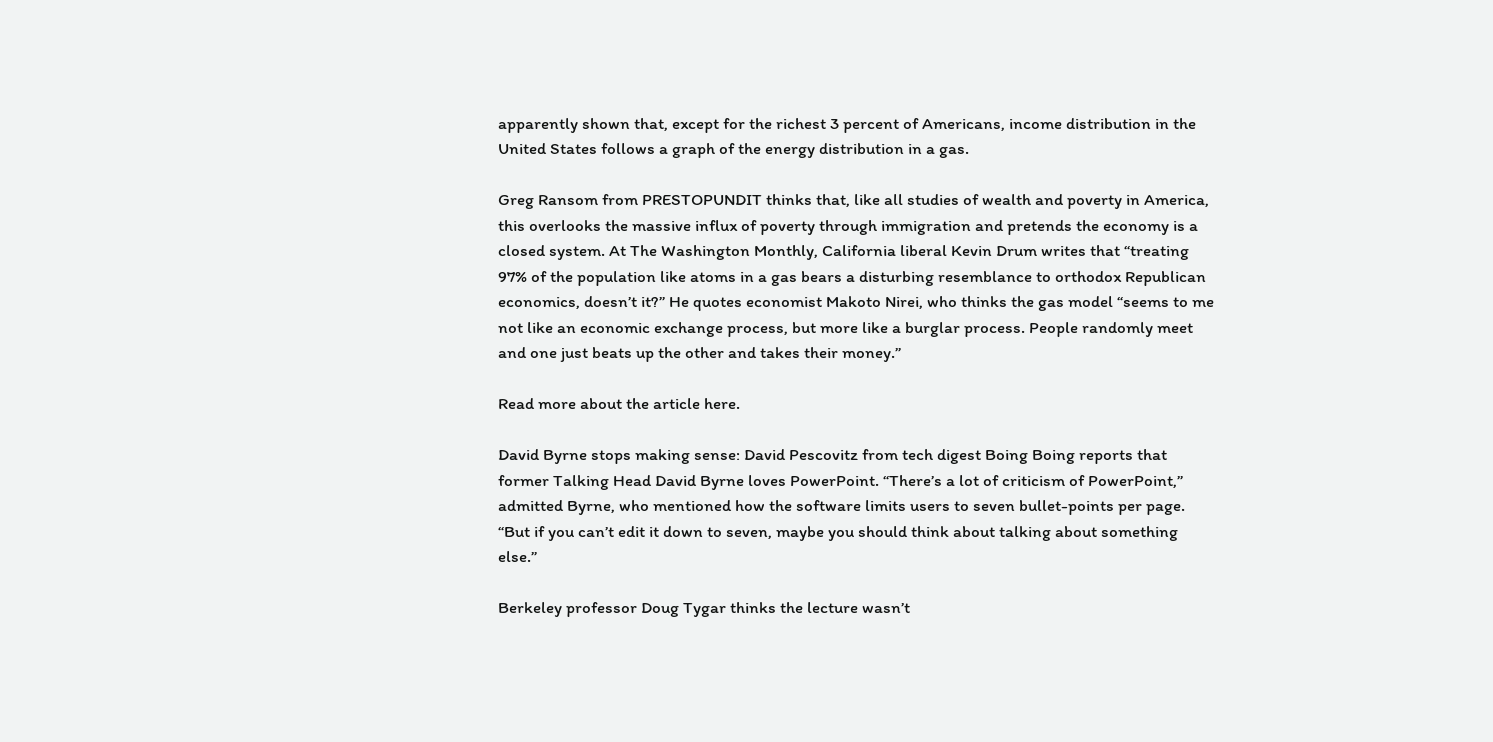apparently shown that, except for the richest 3 percent of Americans, income distribution in the United States follows a graph of the energy distribution in a gas.

Greg Ransom from PRESTOPUNDIT thinks that, like all studies of wealth and poverty in America, this overlooks the massive influx of poverty through immigration and pretends the economy is a closed system. At The Washington Monthly, California liberal Kevin Drum writes that “treating 97% of the population like atoms in a gas bears a disturbing resemblance to orthodox Republican economics, doesn’t it?” He quotes economist Makoto Nirei, who thinks the gas model “seems to me not like an economic exchange process, but more like a burglar process. People randomly meet and one just beats up the other and takes their money.”

Read more about the article here.

David Byrne stops making sense: David Pescovitz from tech digest Boing Boing reports that former Talking Head David Byrne loves PowerPoint. “There’s a lot of criticism of PowerPoint,” admitted Byrne, who mentioned how the software limits users to seven bullet-points per page. “But if you can’t edit it down to seven, maybe you should think about talking about something else.”

Berkeley professor Doug Tygar thinks the lecture wasn’t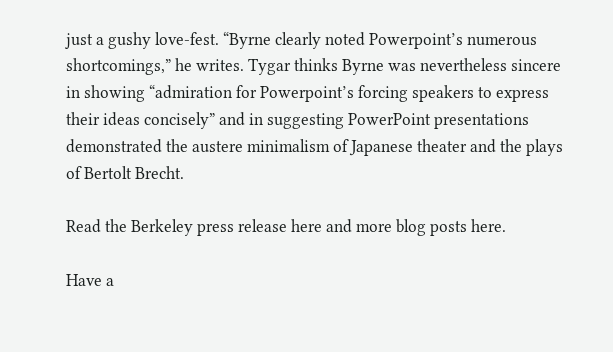just a gushy love-fest. “Byrne clearly noted Powerpoint’s numerous shortcomings,” he writes. Tygar thinks Byrne was nevertheless sincere in showing “admiration for Powerpoint’s forcing speakers to express their ideas concisely” and in suggesting PowerPoint presentations demonstrated the austere minimalism of Japanese theater and the plays of Bertolt Brecht.

Read the Berkeley press release here and more blog posts here.

Have a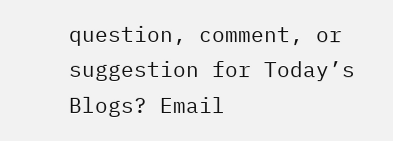question, comment, or suggestion for Today’s Blogs? Email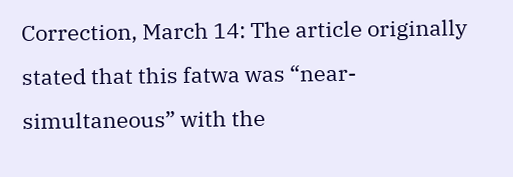Correction, March 14: The article originally stated that this fatwa was “near-simultaneous” with the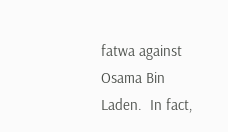fatwa against Osama Bin Laden.  In fact,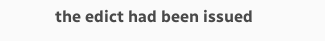the edict had been issued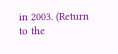in 2003. (Return to the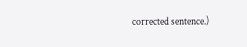corrected sentence.)